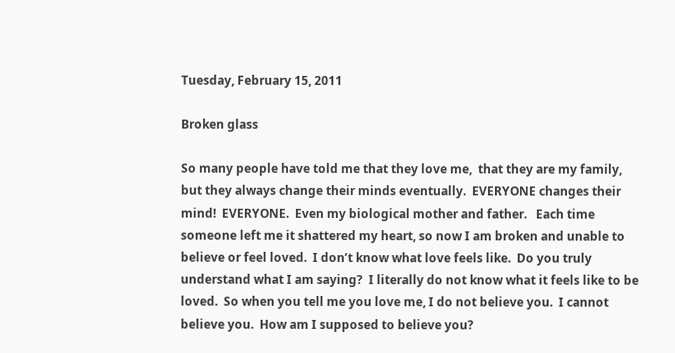Tuesday, February 15, 2011

Broken glass

So many people have told me that they love me,  that they are my family, but they always change their minds eventually.  EVERYONE changes their mind!  EVERYONE.  Even my biological mother and father.   Each time someone left me it shattered my heart, so now I am broken and unable to believe or feel loved.  I don’t know what love feels like.  Do you truly understand what I am saying?  I literally do not know what it feels like to be loved.  So when you tell me you love me, I do not believe you.  I cannot believe you.  How am I supposed to believe you?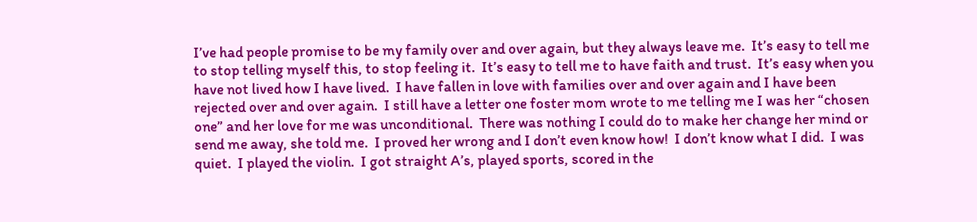I’ve had people promise to be my family over and over again, but they always leave me.  It’s easy to tell me to stop telling myself this, to stop feeling it.  It’s easy to tell me to have faith and trust.  It’s easy when you have not lived how I have lived.  I have fallen in love with families over and over again and I have been rejected over and over again.  I still have a letter one foster mom wrote to me telling me I was her “chosen one” and her love for me was unconditional.  There was nothing I could do to make her change her mind or send me away, she told me.  I proved her wrong and I don’t even know how!  I don’t know what I did.  I was quiet.  I played the violin.  I got straight A’s, played sports, scored in the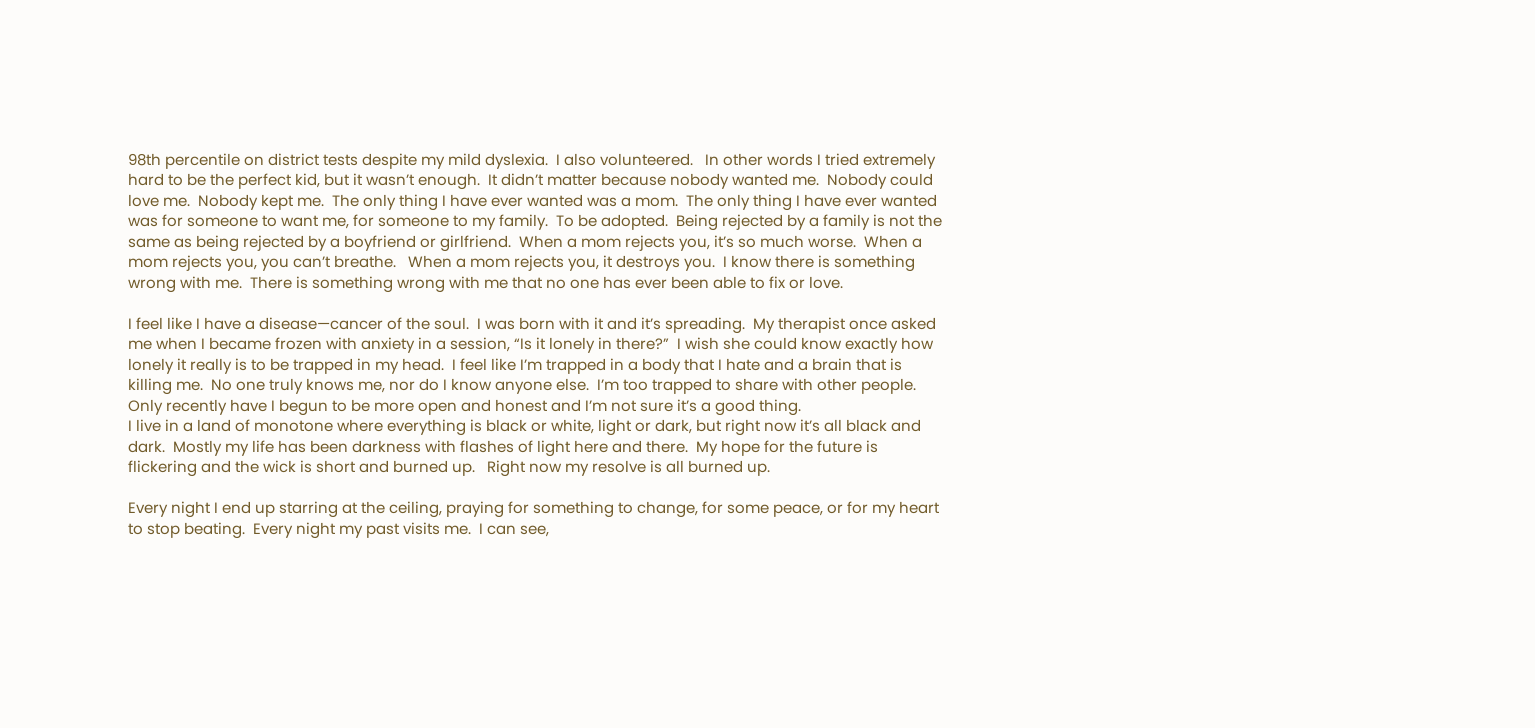98th percentile on district tests despite my mild dyslexia.  I also volunteered.   In other words I tried extremely hard to be the perfect kid, but it wasn’t enough.  It didn’t matter because nobody wanted me.  Nobody could love me.  Nobody kept me.  The only thing I have ever wanted was a mom.  The only thing I have ever wanted was for someone to want me, for someone to my family.  To be adopted.  Being rejected by a family is not the same as being rejected by a boyfriend or girlfriend.  When a mom rejects you, it’s so much worse.  When a mom rejects you, you can’t breathe.   When a mom rejects you, it destroys you.  I know there is something wrong with me.  There is something wrong with me that no one has ever been able to fix or love.

I feel like I have a disease—cancer of the soul.  I was born with it and it’s spreading.  My therapist once asked me when I became frozen with anxiety in a session, “Is it lonely in there?”  I wish she could know exactly how lonely it really is to be trapped in my head.  I feel like I’m trapped in a body that I hate and a brain that is killing me.  No one truly knows me, nor do I know anyone else.  I’m too trapped to share with other people.  Only recently have I begun to be more open and honest and I’m not sure it’s a good thing.
I live in a land of monotone where everything is black or white, light or dark, but right now it’s all black and dark.  Mostly my life has been darkness with flashes of light here and there.  My hope for the future is flickering and the wick is short and burned up.   Right now my resolve is all burned up.

Every night I end up starring at the ceiling, praying for something to change, for some peace, or for my heart to stop beating.  Every night my past visits me.  I can see,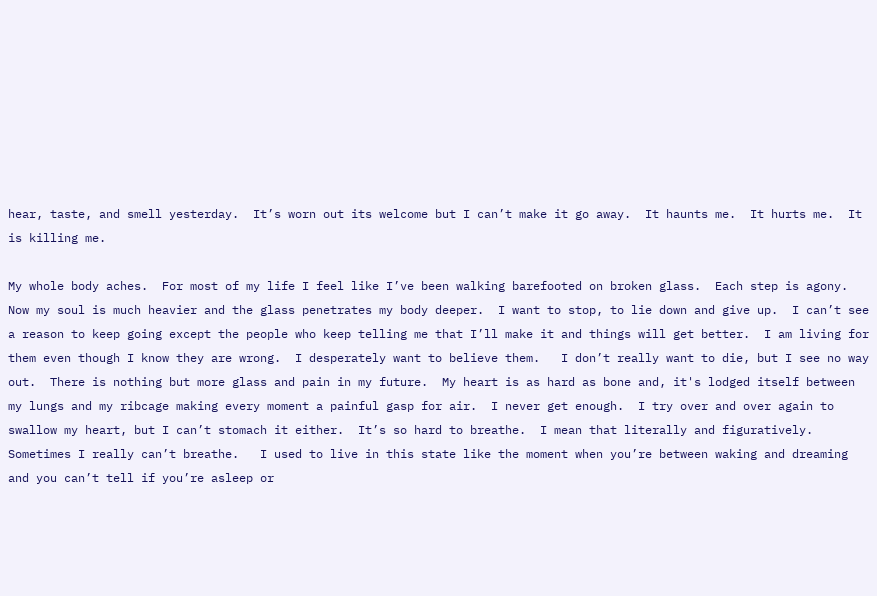hear, taste, and smell yesterday.  It’s worn out its welcome but I can’t make it go away.  It haunts me.  It hurts me.  It is killing me.

My whole body aches.  For most of my life I feel like I’ve been walking barefooted on broken glass.  Each step is agony.  Now my soul is much heavier and the glass penetrates my body deeper.  I want to stop, to lie down and give up.  I can’t see a reason to keep going except the people who keep telling me that I’ll make it and things will get better.  I am living for them even though I know they are wrong.  I desperately want to believe them.   I don’t really want to die, but I see no way out.  There is nothing but more glass and pain in my future.  My heart is as hard as bone and, it's lodged itself between my lungs and my ribcage making every moment a painful gasp for air.  I never get enough.  I try over and over again to swallow my heart, but I can’t stomach it either.  It’s so hard to breathe.  I mean that literally and figuratively.  Sometimes I really can’t breathe.   I used to live in this state like the moment when you’re between waking and dreaming and you can’t tell if you’re asleep or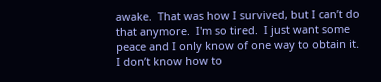awake.  That was how I survived, but I can’t do that anymore.  I'm so tired.  I just want some peace and I only know of one way to obtain it.  I don’t know how to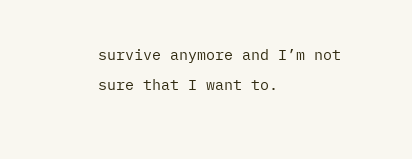survive anymore and I’m not sure that I want to.